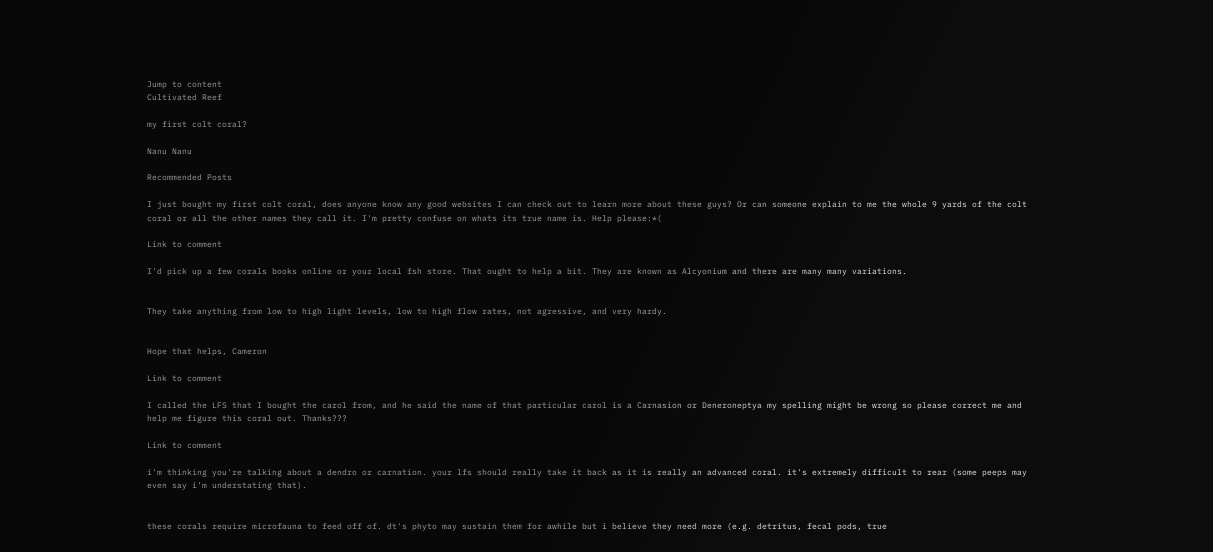Jump to content
Cultivated Reef

my first colt coral?

Nanu Nanu

Recommended Posts

I just bought my first colt coral, does anyone know any good websites I can check out to learn more about these guys? Or can someone explain to me the whole 9 yards of the colt coral or all the other names they call it. I'm pretty confuse on whats its true name is. Help please:*(

Link to comment

I'd pick up a few corals books online or your local fsh store. That ought to help a bit. They are known as Alcyonium and there are many many variations.


They take anything from low to high light levels, low to high flow rates, not agressive, and very hardy.


Hope that helps, Cameron

Link to comment

I called the LFS that I bought the carol from, and he said the name of that particular carol is a Carnasion or Deneroneptya my spelling might be wrong so please correct me and help me figure this coral out. Thanks???

Link to comment

i'm thinking you're talking about a dendro or carnation. your lfs should really take it back as it is really an advanced coral. it's extremely difficult to rear (some peeps may even say i'm understating that).


these corals require microfauna to feed off of. dt's phyto may sustain them for awhile but i believe they need more (e.g. detritus, fecal pods, true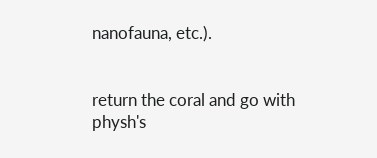nanofauna, etc.).


return the coral and go with physh's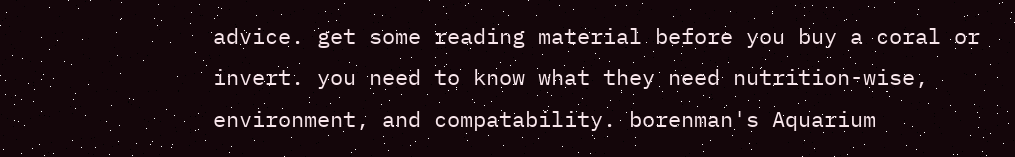advice. get some reading material before you buy a coral or invert. you need to know what they need nutrition-wise, environment, and compatability. borenman's Aquarium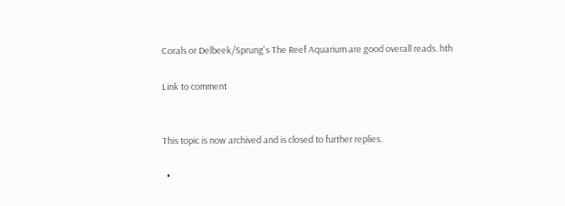Corals or Delbeek/Sprung's The Reef Aquarium are good overall reads. hth

Link to comment


This topic is now archived and is closed to further replies.

  •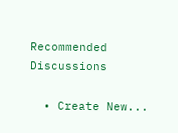Recommended Discussions

  • Create New...